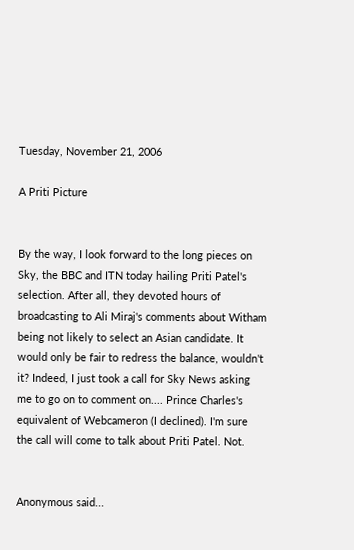Tuesday, November 21, 2006

A Priti Picture


By the way, I look forward to the long pieces on Sky, the BBC and ITN today hailing Priti Patel's selection. After all, they devoted hours of broadcasting to Ali Miraj's comments about Witham being not likely to select an Asian candidate. It would only be fair to redress the balance, wouldn't it? Indeed, I just took a call for Sky News asking me to go on to comment on.... Prince Charles's equivalent of Webcameron (I declined). I'm sure the call will come to talk about Priti Patel. Not.


Anonymous said...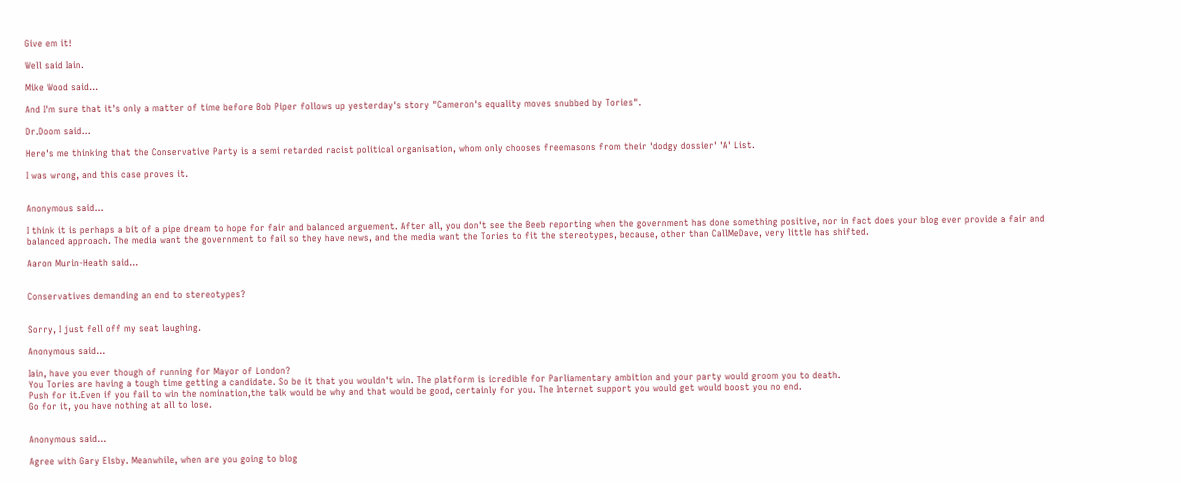Give em it!

Well said Iain.

Mike Wood said...

And I'm sure that it's only a matter of time before Bob Piper follows up yesterday's story "Cameron's equality moves snubbed by Tories".

Dr.Doom said...

Here's me thinking that the Conservative Party is a semi retarded racist political organisation, whom only chooses freemasons from their 'dodgy dossier' 'A' List.

I was wrong, and this case proves it.


Anonymous said...

I think it is perhaps a bit of a pipe dream to hope for fair and balanced arguement. After all, you don't see the Beeb reporting when the government has done something positive, nor in fact does your blog ever provide a fair and balanced approach. The media want the government to fail so they have news, and the media want the Tories to fit the stereotypes, because, other than CallMeDave, very little has shifted.

Aaron Murin-Heath said...


Conservatives demanding an end to stereotypes?


Sorry, I just fell off my seat laughing.

Anonymous said...

Iain, have you ever though of running for Mayor of London?
You Tories are having a tough time getting a candidate. So be it that you wouldn't win. The platform is icredible for Parliamentary ambition and your party would groom you to death.
Push for it.Even if you fail to win the nomination,the talk would be why and that would be good, certainly for you. The Internet support you would get would boost you no end.
Go for it, you have nothing at all to lose.


Anonymous said...

Agree with Gary Elsby. Meanwhile, when are you going to blog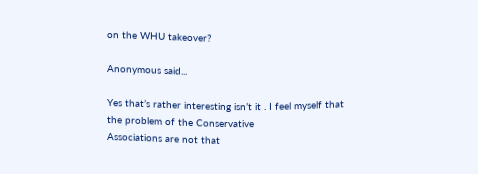on the WHU takeover?

Anonymous said...

Yes that’s rather interesting isn’t it . I feel myself that the problem of the Conservative
Associations are not that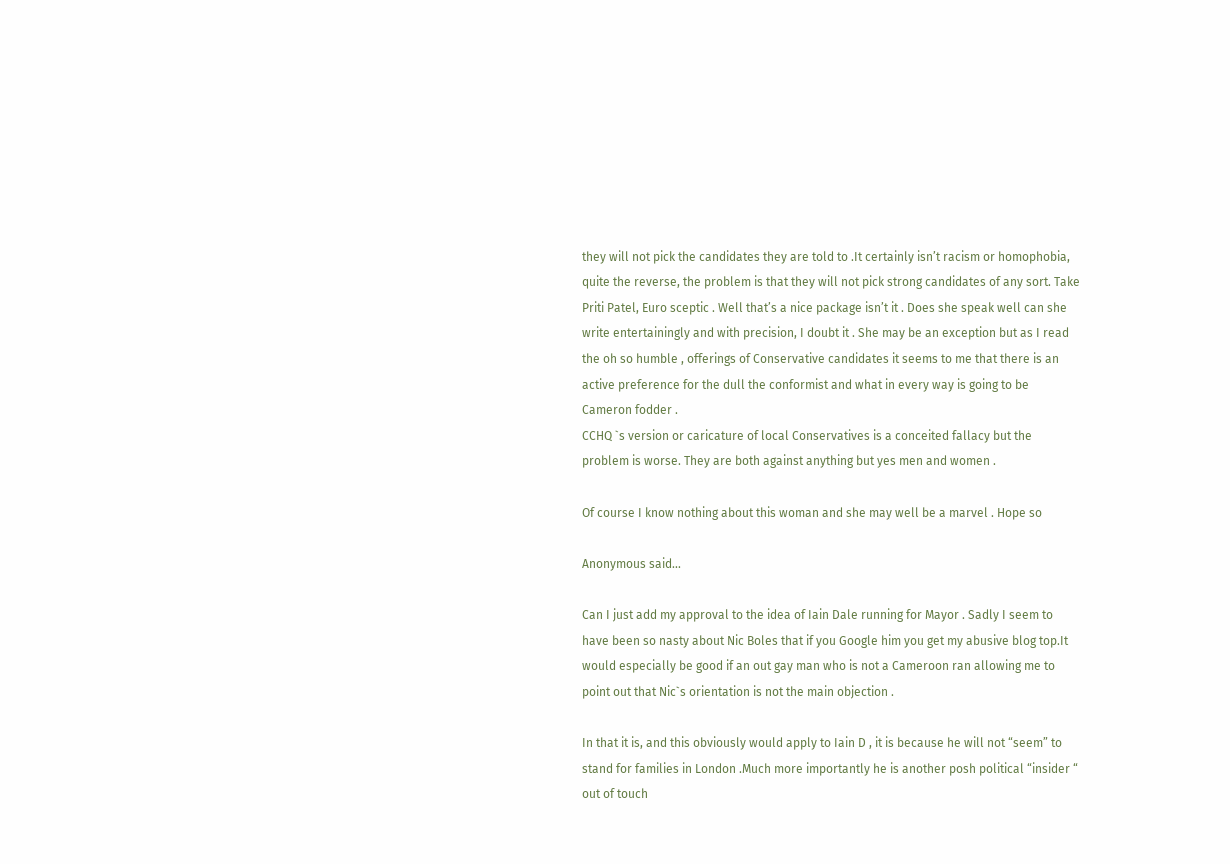they will not pick the candidates they are told to .It certainly isn’t racism or homophobia, quite the reverse, the problem is that they will not pick strong candidates of any sort. Take Priti Patel, Euro sceptic . Well that’s a nice package isn’t it . Does she speak well can she write entertainingly and with precision, I doubt it . She may be an exception but as I read the oh so humble , offerings of Conservative candidates it seems to me that there is an active preference for the dull the conformist and what in every way is going to be Cameron fodder .
CCHQ `s version or caricature of local Conservatives is a conceited fallacy but the problem is worse. They are both against anything but yes men and women .

Of course I know nothing about this woman and she may well be a marvel . Hope so

Anonymous said...

Can I just add my approval to the idea of Iain Dale running for Mayor . Sadly I seem to have been so nasty about Nic Boles that if you Google him you get my abusive blog top.It would especially be good if an out gay man who is not a Cameroon ran allowing me to point out that Nic`s orientation is not the main objection .

In that it is, and this obviously would apply to Iain D , it is because he will not “seem” to stand for families in London .Much more importantly he is another posh political “insider “ out of touch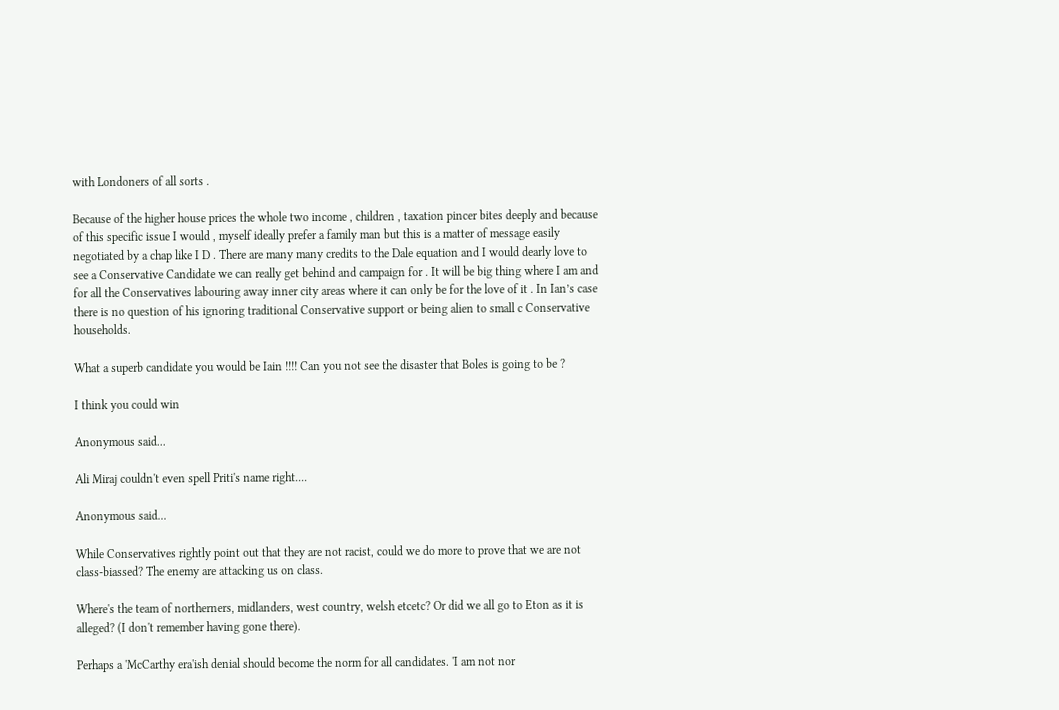with Londoners of all sorts .

Because of the higher house prices the whole two income , children , taxation pincer bites deeply and because of this specific issue I would , myself ideally prefer a family man but this is a matter of message easily negotiated by a chap like I D . There are many many credits to the Dale equation and I would dearly love to see a Conservative Candidate we can really get behind and campaign for . It will be big thing where I am and for all the Conservatives labouring away inner city areas where it can only be for the love of it . In Ian’s case there is no question of his ignoring traditional Conservative support or being alien to small c Conservative households.

What a superb candidate you would be Iain !!!! Can you not see the disaster that Boles is going to be ?

I think you could win

Anonymous said...

Ali Miraj couldn't even spell Priti's name right....

Anonymous said...

While Conservatives rightly point out that they are not racist, could we do more to prove that we are not class-biassed? The enemy are attacking us on class.

Where's the team of northerners, midlanders, west country, welsh etcetc? Or did we all go to Eton as it is alleged? (I don't remember having gone there).

Perhaps a 'McCarthy era'ish denial should become the norm for all candidates. 'I am not nor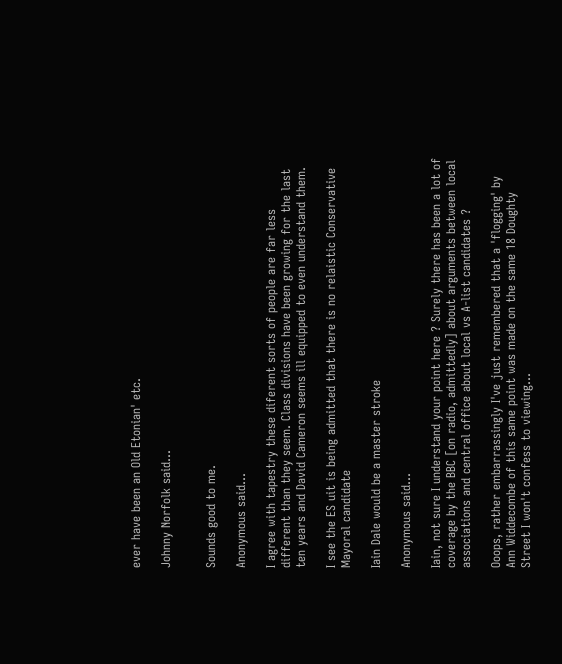ever have been an Old Etonian' etc.

Johnny Norfolk said...


Sounds good to me.

Anonymous said...

I agree with tapestry these diferent sorts of people are far less different than they seem. Class divisions have been growing for the last ten years and David Cameron seems ill equipped to even understand them.

I see the ES uit is being admitted that there is no relaistic Conservative Mayoral candidate

Iain Dale would be a master stroke

Anonymous said...

Iain, not sure I understand your point here ? Surely there has been a lot of coverage by the BBC [on radio, admittedly] about arguments between local associations and central office about local vs A-list candidates ?

Ooops, rather embarrassingly I've just remembered that a 'flogging' by Ann Widdecombe of this same point was made on the same 18 Doughty Street I won't confess to viewing...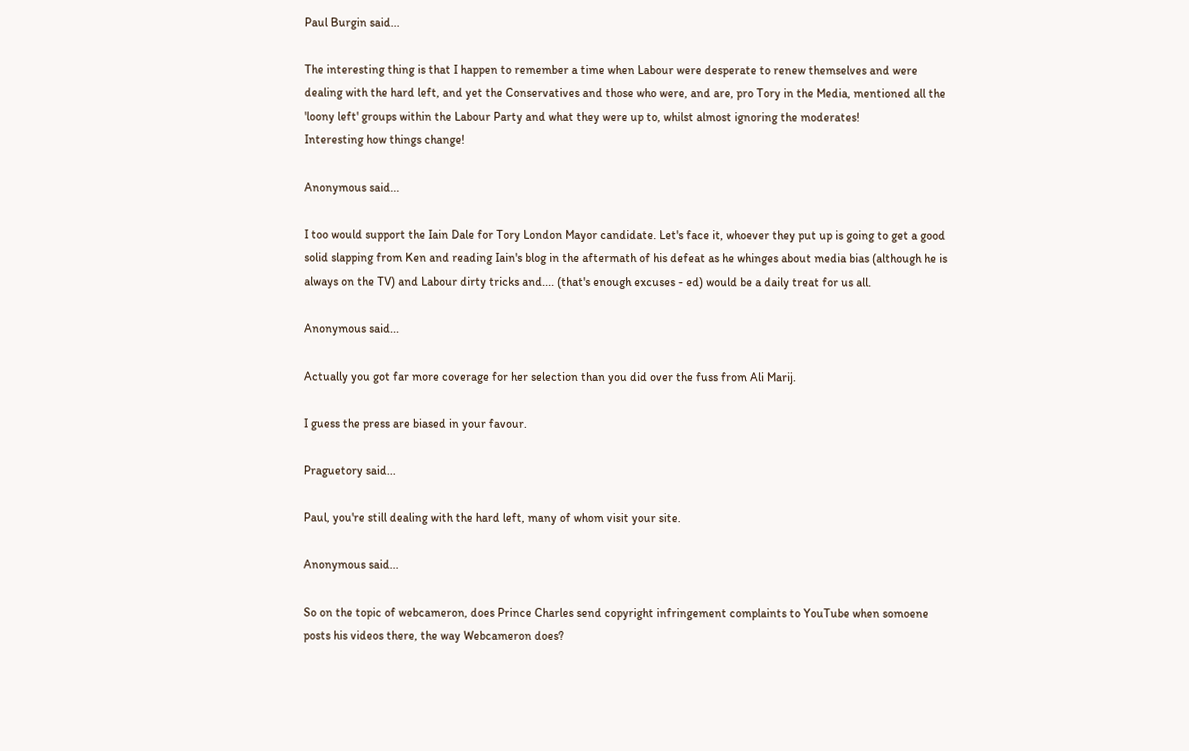Paul Burgin said...

The interesting thing is that I happen to remember a time when Labour were desperate to renew themselves and were dealing with the hard left, and yet the Conservatives and those who were, and are, pro Tory in the Media, mentioned all the 'loony left' groups within the Labour Party and what they were up to, whilst almost ignoring the moderates!
Interesting how things change!

Anonymous said...

I too would support the Iain Dale for Tory London Mayor candidate. Let's face it, whoever they put up is going to get a good solid slapping from Ken and reading Iain's blog in the aftermath of his defeat as he whinges about media bias (although he is always on the TV) and Labour dirty tricks and.... (that's enough excuses - ed) would be a daily treat for us all.

Anonymous said...

Actually you got far more coverage for her selection than you did over the fuss from Ali Marij.

I guess the press are biased in your favour.

Praguetory said...

Paul, you're still dealing with the hard left, many of whom visit your site.

Anonymous said...

So on the topic of webcameron, does Prince Charles send copyright infringement complaints to YouTube when somoene posts his videos there, the way Webcameron does?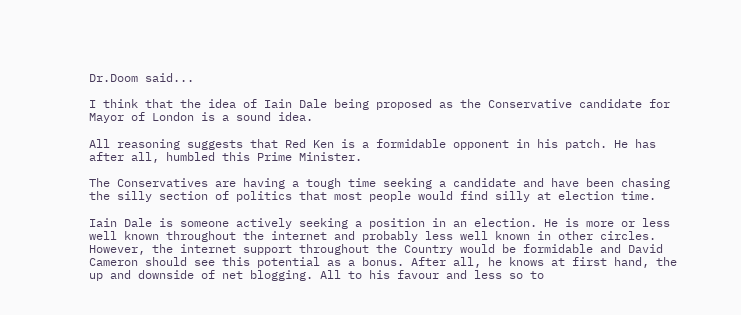Dr.Doom said...

I think that the idea of Iain Dale being proposed as the Conservative candidate for Mayor of London is a sound idea.

All reasoning suggests that Red Ken is a formidable opponent in his patch. He has after all, humbled this Prime Minister.

The Conservatives are having a tough time seeking a candidate and have been chasing the silly section of politics that most people would find silly at election time.

Iain Dale is someone actively seeking a position in an election. He is more or less well known throughout the internet and probably less well known in other circles. However, the internet support throughout the Country would be formidable and David Cameron should see this potential as a bonus. After all, he knows at first hand, the up and downside of net blogging. All to his favour and less so to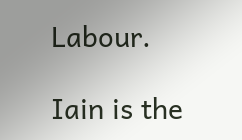Labour.

Iain is the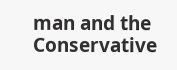man and the Conservative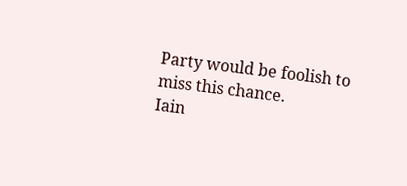Party would be foolish to miss this chance.
Iain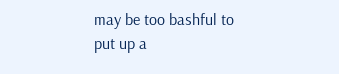may be too bashful to put up a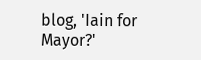blog, 'Iain for Mayor?'